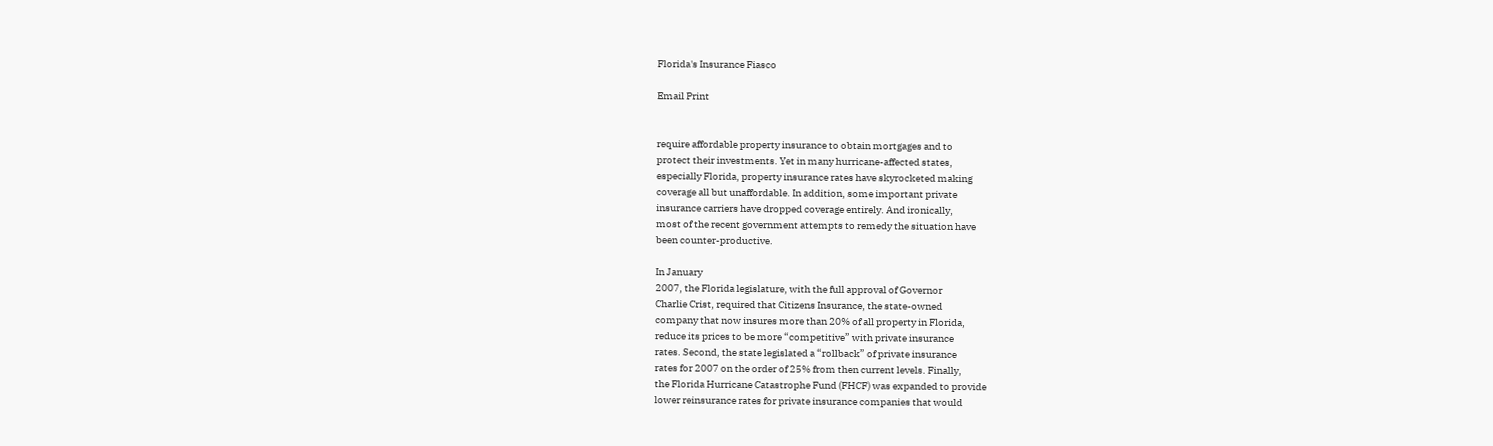Florida's Insurance Fiasco

Email Print


require affordable property insurance to obtain mortgages and to
protect their investments. Yet in many hurricane-affected states,
especially Florida, property insurance rates have skyrocketed making
coverage all but unaffordable. In addition, some important private
insurance carriers have dropped coverage entirely. And ironically,
most of the recent government attempts to remedy the situation have
been counter-productive.

In January
2007, the Florida legislature, with the full approval of Governor
Charlie Crist, required that Citizens Insurance, the state-owned
company that now insures more than 20% of all property in Florida,
reduce its prices to be more “competitive” with private insurance
rates. Second, the state legislated a “rollback” of private insurance
rates for 2007 on the order of 25% from then current levels. Finally,
the Florida Hurricane Catastrophe Fund (FHCF) was expanded to provide
lower reinsurance rates for private insurance companies that would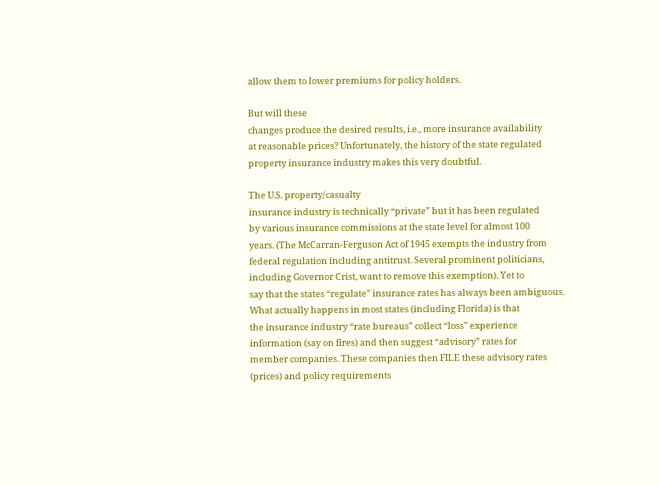allow them to lower premiums for policy holders.

But will these
changes produce the desired results, i.e., more insurance availability
at reasonable prices? Unfortunately, the history of the state regulated
property insurance industry makes this very doubtful.

The U.S. property/casualty
insurance industry is technically “private” but it has been regulated
by various insurance commissions at the state level for almost 100
years. (The McCarran-Ferguson Act of 1945 exempts the industry from
federal regulation including antitrust. Several prominent politicians,
including Governor Crist, want to remove this exemption). Yet to
say that the states “regulate” insurance rates has always been ambiguous.
What actually happens in most states (including Florida) is that
the insurance industry “rate bureaus” collect “loss” experience
information (say on fires) and then suggest “advisory” rates for
member companies. These companies then FILE these advisory rates
(prices) and policy requirements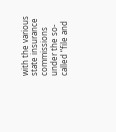with the various state insurance
commissions under the so-called “file and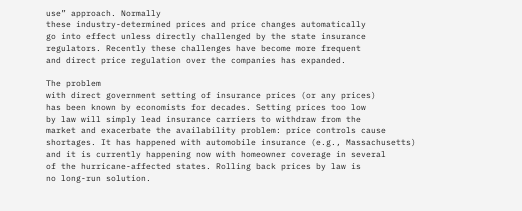use” approach. Normally
these industry-determined prices and price changes automatically
go into effect unless directly challenged by the state insurance
regulators. Recently these challenges have become more frequent
and direct price regulation over the companies has expanded.

The problem
with direct government setting of insurance prices (or any prices)
has been known by economists for decades. Setting prices too low
by law will simply lead insurance carriers to withdraw from the
market and exacerbate the availability problem: price controls cause
shortages. It has happened with automobile insurance (e.g., Massachusetts)
and it is currently happening now with homeowner coverage in several
of the hurricane-affected states. Rolling back prices by law is
no long-run solution.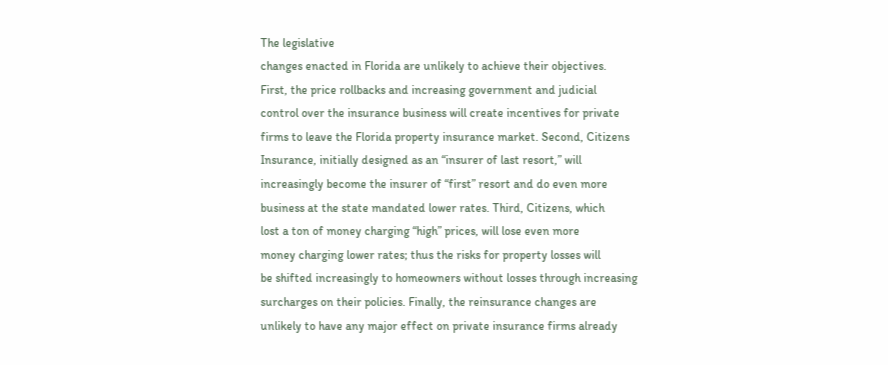The legislative
changes enacted in Florida are unlikely to achieve their objectives.
First, the price rollbacks and increasing government and judicial
control over the insurance business will create incentives for private
firms to leave the Florida property insurance market. Second, Citizens
Insurance, initially designed as an “insurer of last resort,” will
increasingly become the insurer of “first” resort and do even more
business at the state mandated lower rates. Third, Citizens, which
lost a ton of money charging “high” prices, will lose even more
money charging lower rates; thus the risks for property losses will
be shifted increasingly to homeowners without losses through increasing
surcharges on their policies. Finally, the reinsurance changes are
unlikely to have any major effect on private insurance firms already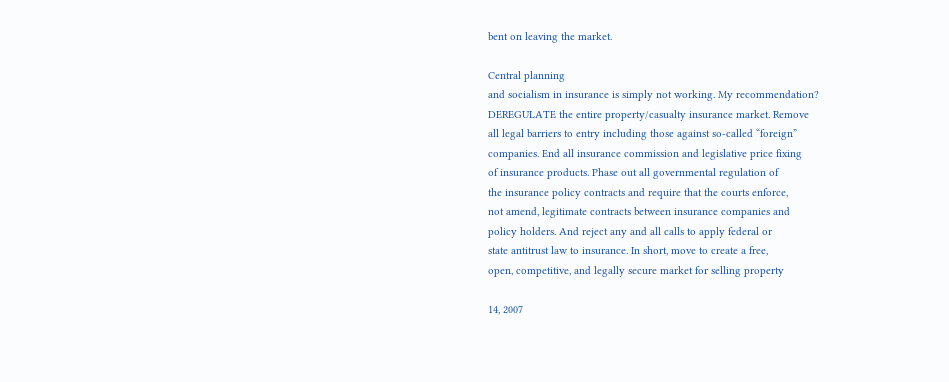bent on leaving the market.

Central planning
and socialism in insurance is simply not working. My recommendation?
DEREGULATE the entire property/casualty insurance market. Remove
all legal barriers to entry including those against so-called “foreign”
companies. End all insurance commission and legislative price fixing
of insurance products. Phase out all governmental regulation of
the insurance policy contracts and require that the courts enforce,
not amend, legitimate contracts between insurance companies and
policy holders. And reject any and all calls to apply federal or
state antitrust law to insurance. In short, move to create a free,
open, competitive, and legally secure market for selling property

14, 2007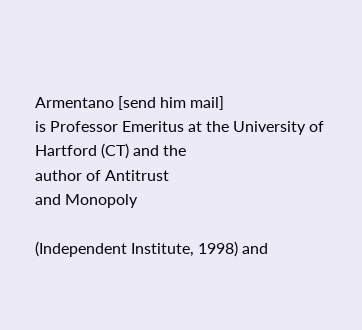Armentano [send him mail]
is Professor Emeritus at the University of Hartford (CT) and the
author of Antitrust
and Monopoly

(Independent Institute, 1998) and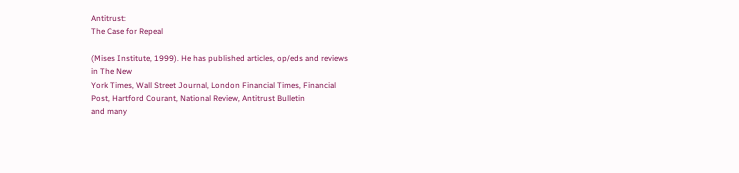Antitrust:
The Case for Repeal

(Mises Institute, 1999). He has published articles, op/eds and reviews
in The New
York Times, Wall Street Journal, London Financial Times, Financial
Post, Hartford Courant, National Review, Antitrust Bulletin
and many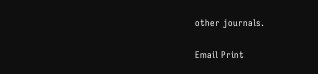other journals.

Email Print